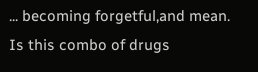... becoming forgetful,and mean. Is this combo of drugs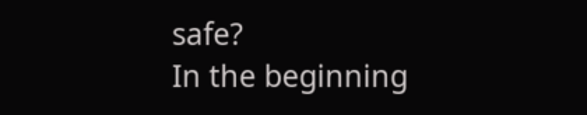safe?
In the beginning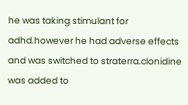he was taking stimulant for adhd.however he had adverse effects and was switched to straterra.clonidine was added to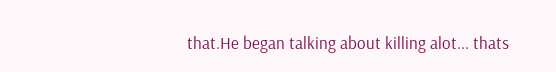that.He began talking about killing alot... thats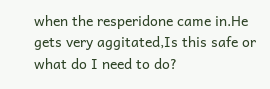when the resperidone came in.He gets very aggitated,Is this safe or what do I need to do?